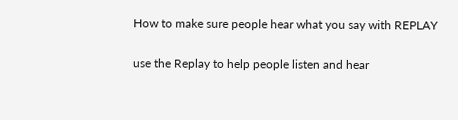How to make sure people hear what you say with REPLAY

use the Replay to help people listen and hear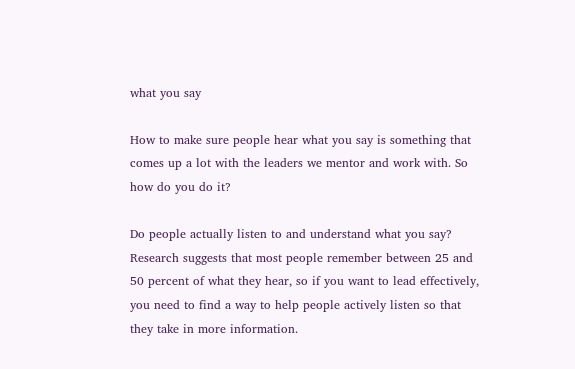what you say

How to make sure people hear what you say is something that comes up a lot with the leaders we mentor and work with. So how do you do it?

Do people actually listen to and understand what you say? Research suggests that most people remember between 25 and 50 percent of what they hear, so if you want to lead effectively, you need to find a way to help people actively listen so that they take in more information.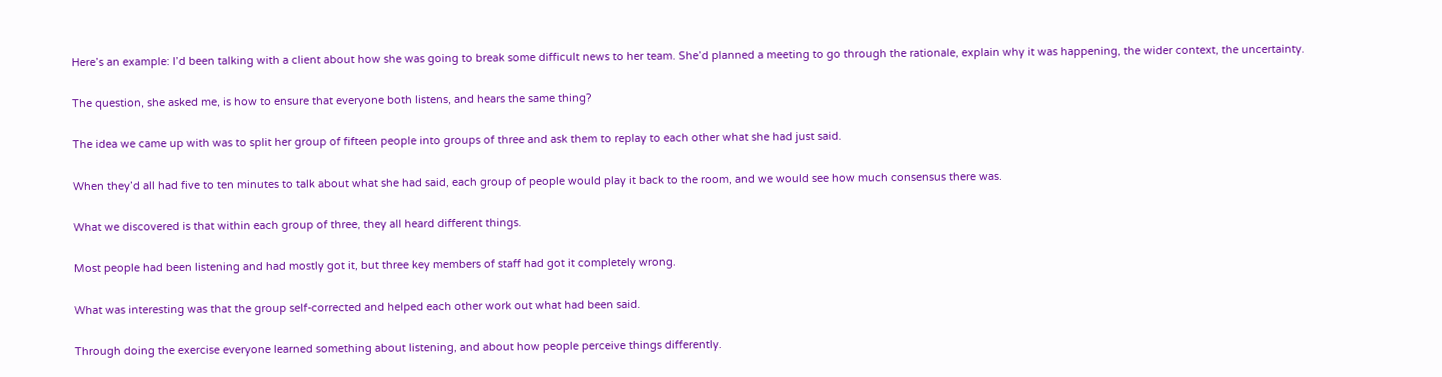Here’s an example: I’d been talking with a client about how she was going to break some difficult news to her team. She’d planned a meeting to go through the rationale, explain why it was happening, the wider context, the uncertainty.

The question, she asked me, is how to ensure that everyone both listens, and hears the same thing?

The idea we came up with was to split her group of fifteen people into groups of three and ask them to replay to each other what she had just said.

When they’d all had five to ten minutes to talk about what she had said, each group of people would play it back to the room, and we would see how much consensus there was.

What we discovered is that within each group of three, they all heard different things.

Most people had been listening and had mostly got it, but three key members of staff had got it completely wrong.

What was interesting was that the group self-corrected and helped each other work out what had been said.

Through doing the exercise everyone learned something about listening, and about how people perceive things differently.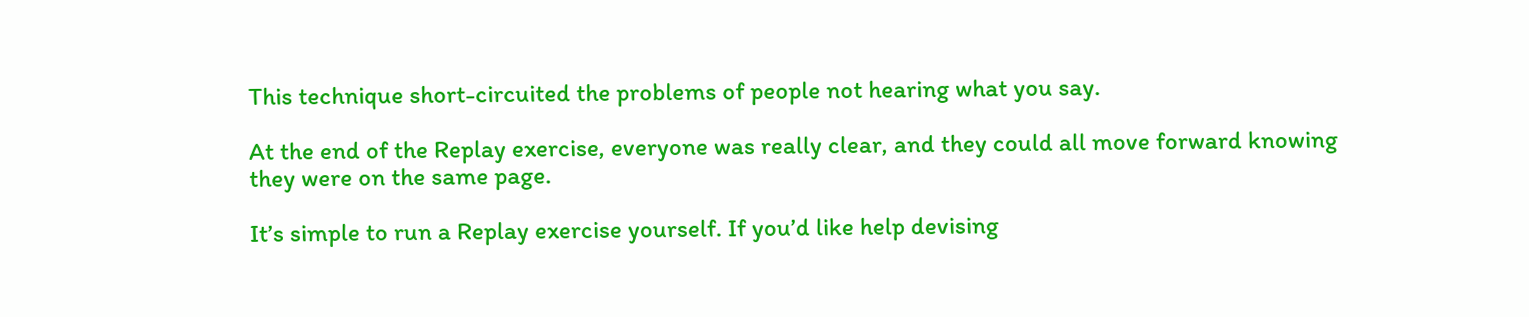This technique short-circuited the problems of people not hearing what you say.

At the end of the Replay exercise, everyone was really clear, and they could all move forward knowing they were on the same page.

It’s simple to run a Replay exercise yourself. If you’d like help devising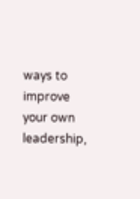ways to improve your own leadership,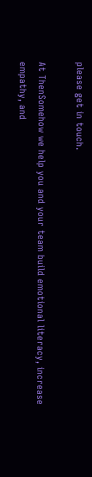please get in touch.

At ThenSomehow we help you and your team build emotional literacy, increase empathy, and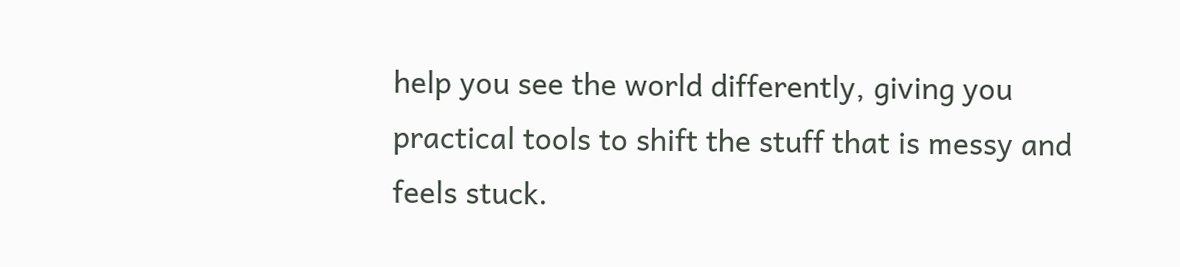help you see the world differently, giving you practical tools to shift the stuff that is messy and feels stuck.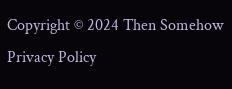Copyright © 2024 Then Somehow
Privacy Policy